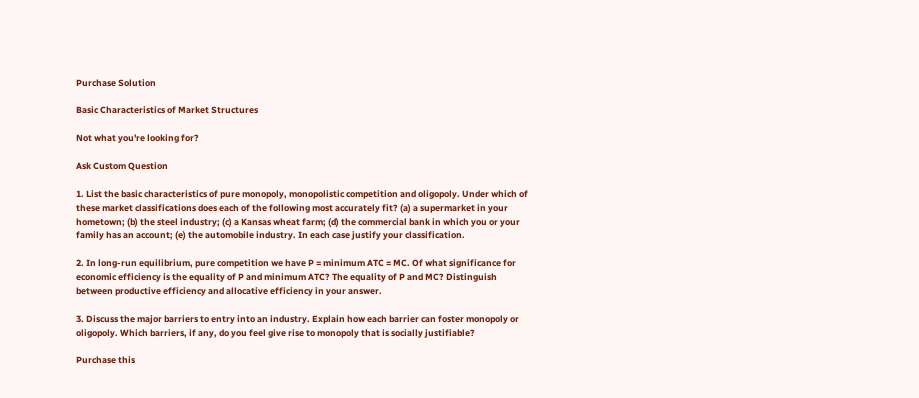Purchase Solution

Basic Characteristics of Market Structures

Not what you're looking for?

Ask Custom Question

1. List the basic characteristics of pure monopoly, monopolistic competition and oligopoly. Under which of these market classifications does each of the following most accurately fit? (a) a supermarket in your hometown; (b) the steel industry; (c) a Kansas wheat farm; (d) the commercial bank in which you or your family has an account; (e) the automobile industry. In each case justify your classification.

2. In long-run equilibrium, pure competition we have P = minimum ATC = MC. Of what significance for economic efficiency is the equality of P and minimum ATC? The equality of P and MC? Distinguish between productive efficiency and allocative efficiency in your answer.

3. Discuss the major barriers to entry into an industry. Explain how each barrier can foster monopoly or oligopoly. Which barriers, if any, do you feel give rise to monopoly that is socially justifiable?

Purchase this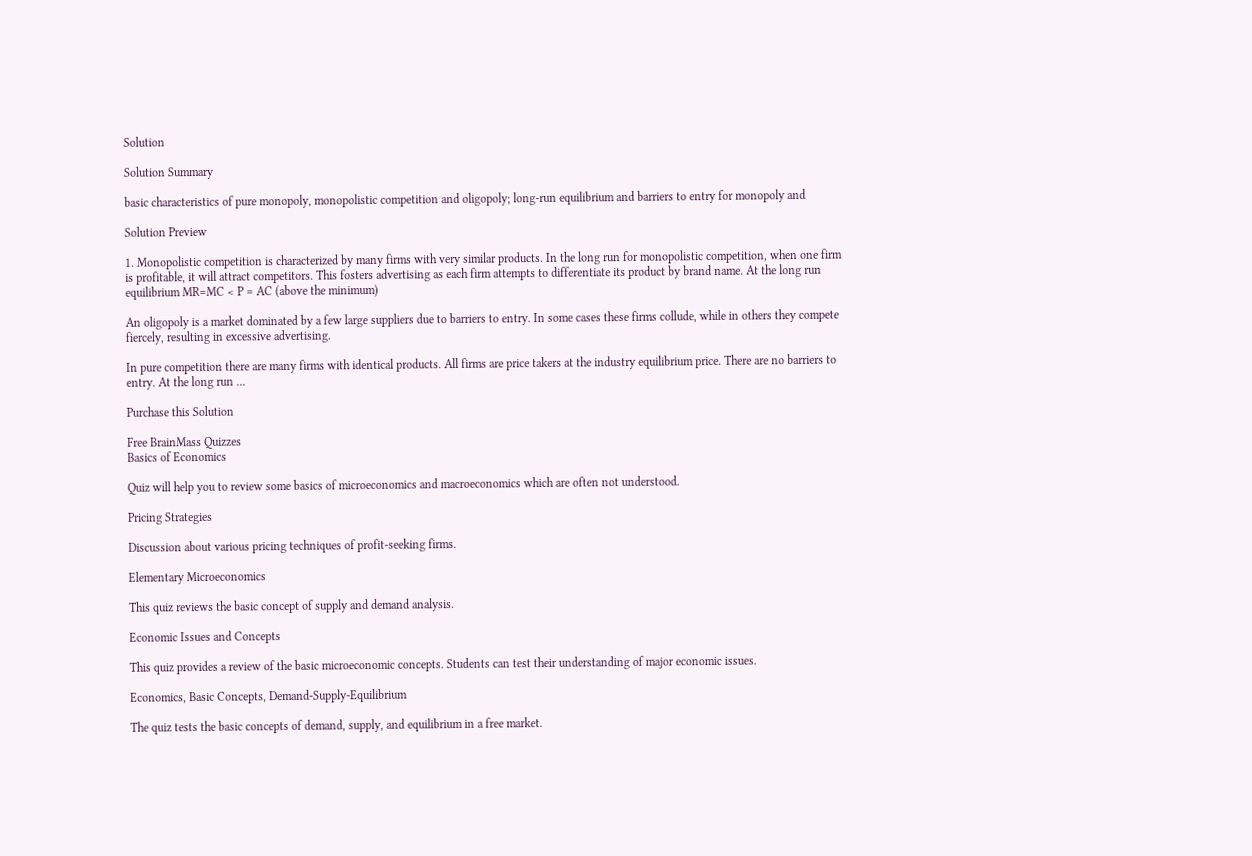Solution

Solution Summary

basic characteristics of pure monopoly, monopolistic competition and oligopoly; long-run equilibrium and barriers to entry for monopoly and

Solution Preview

1. Monopolistic competition is characterized by many firms with very similar products. In the long run for monopolistic competition, when one firm is profitable, it will attract competitors. This fosters advertising as each firm attempts to differentiate its product by brand name. At the long run equilibrium MR=MC < P = AC (above the minimum)

An oligopoly is a market dominated by a few large suppliers due to barriers to entry. In some cases these firms collude, while in others they compete fiercely, resulting in excessive advertising.

In pure competition there are many firms with identical products. All firms are price takers at the industry equilibrium price. There are no barriers to entry. At the long run ...

Purchase this Solution

Free BrainMass Quizzes
Basics of Economics

Quiz will help you to review some basics of microeconomics and macroeconomics which are often not understood.

Pricing Strategies

Discussion about various pricing techniques of profit-seeking firms.

Elementary Microeconomics

This quiz reviews the basic concept of supply and demand analysis.

Economic Issues and Concepts

This quiz provides a review of the basic microeconomic concepts. Students can test their understanding of major economic issues.

Economics, Basic Concepts, Demand-Supply-Equilibrium

The quiz tests the basic concepts of demand, supply, and equilibrium in a free market.